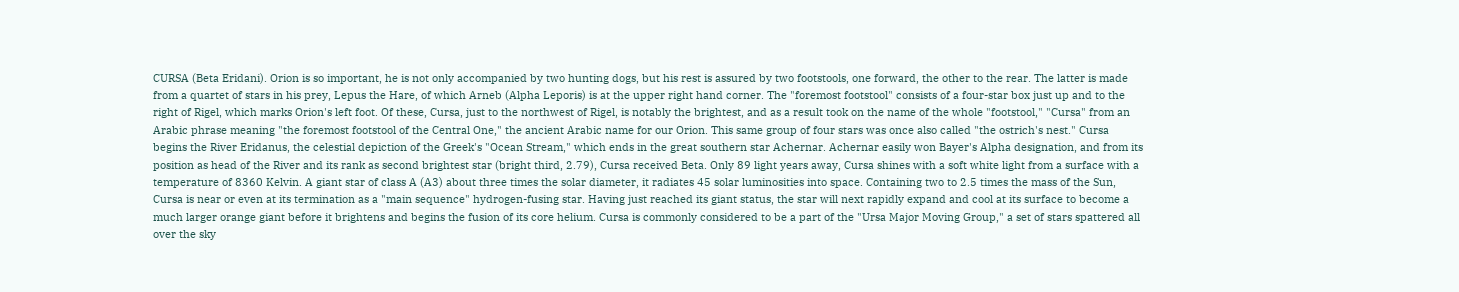CURSA (Beta Eridani). Orion is so important, he is not only accompanied by two hunting dogs, but his rest is assured by two footstools, one forward, the other to the rear. The latter is made from a quartet of stars in his prey, Lepus the Hare, of which Arneb (Alpha Leporis) is at the upper right hand corner. The "foremost footstool" consists of a four-star box just up and to the right of Rigel, which marks Orion's left foot. Of these, Cursa, just to the northwest of Rigel, is notably the brightest, and as a result took on the name of the whole "footstool," "Cursa" from an Arabic phrase meaning "the foremost footstool of the Central One," the ancient Arabic name for our Orion. This same group of four stars was once also called "the ostrich's nest." Cursa begins the River Eridanus, the celestial depiction of the Greek's "Ocean Stream," which ends in the great southern star Achernar. Achernar easily won Bayer's Alpha designation, and from its position as head of the River and its rank as second brightest star (bright third, 2.79), Cursa received Beta. Only 89 light years away, Cursa shines with a soft white light from a surface with a temperature of 8360 Kelvin. A giant star of class A (A3) about three times the solar diameter, it radiates 45 solar luminosities into space. Containing two to 2.5 times the mass of the Sun, Cursa is near or even at its termination as a "main sequence" hydrogen-fusing star. Having just reached its giant status, the star will next rapidly expand and cool at its surface to become a much larger orange giant before it brightens and begins the fusion of its core helium. Cursa is commonly considered to be a part of the "Ursa Major Moving Group," a set of stars spattered all over the sky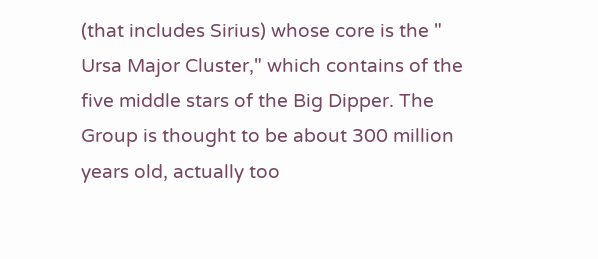(that includes Sirius) whose core is the " Ursa Major Cluster," which contains of the five middle stars of the Big Dipper. The Group is thought to be about 300 million years old, actually too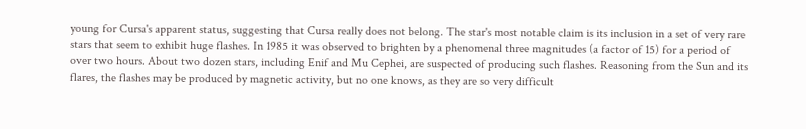young for Cursa's apparent status, suggesting that Cursa really does not belong. The star's most notable claim is its inclusion in a set of very rare stars that seem to exhibit huge flashes. In 1985 it was observed to brighten by a phenomenal three magnitudes (a factor of 15) for a period of over two hours. About two dozen stars, including Enif and Mu Cephei, are suspected of producing such flashes. Reasoning from the Sun and its flares, the flashes may be produced by magnetic activity, but no one knows, as they are so very difficult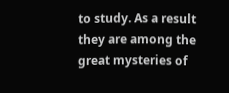to study. As a result they are among the great mysteries of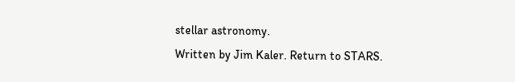stellar astronomy.
Written by Jim Kaler. Return to STARS.